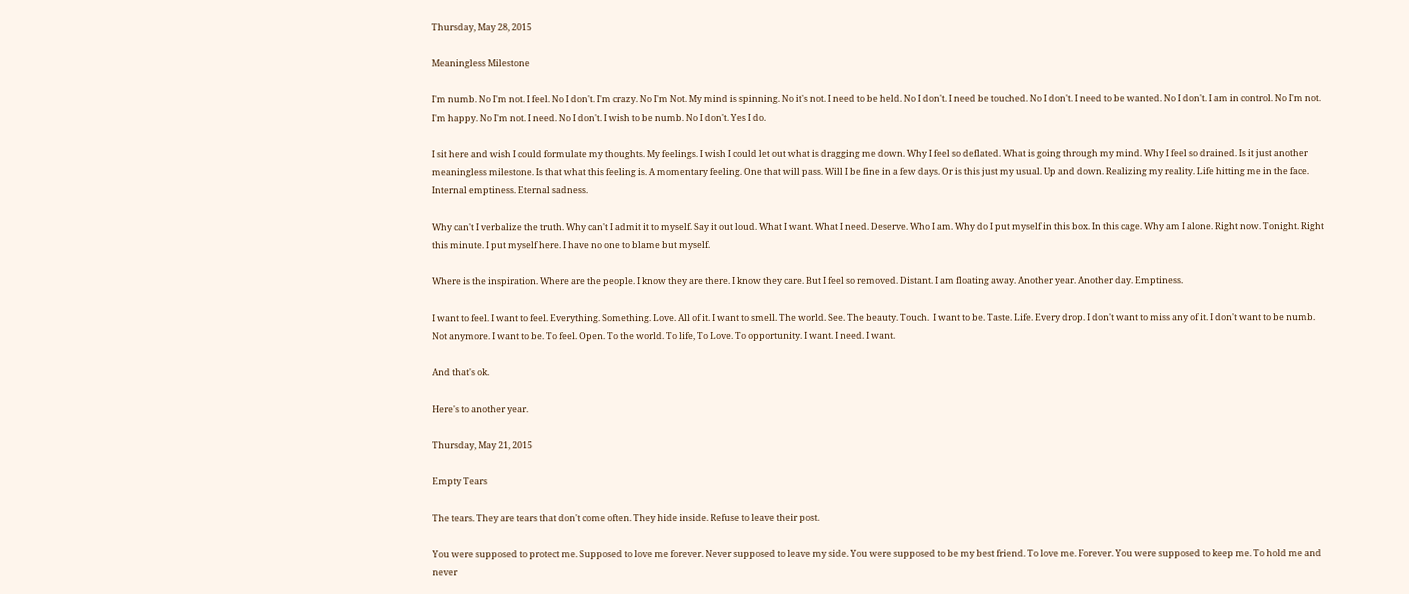Thursday, May 28, 2015

Meaningless Milestone

I'm numb. No I'm not. I feel. No I don't. I'm crazy. No I'm Not. My mind is spinning. No it's not. I need to be held. No I don't. I need be touched. No I don't. I need to be wanted. No I don't. I am in control. No I'm not. I'm happy. No I'm not. I need. No I don't. I wish to be numb. No I don't. Yes I do.

I sit here and wish I could formulate my thoughts. My feelings. I wish I could let out what is dragging me down. Why I feel so deflated. What is going through my mind. Why I feel so drained. Is it just another meaningless milestone. Is that what this feeling is. A momentary feeling. One that will pass. Will I be fine in a few days. Or is this just my usual. Up and down. Realizing my reality. Life hitting me in the face. Internal emptiness. Eternal sadness.

Why can't I verbalize the truth. Why can't I admit it to myself. Say it out loud. What I want. What I need. Deserve. Who I am. Why do I put myself in this box. In this cage. Why am I alone. Right now. Tonight. Right this minute. I put myself here. I have no one to blame but myself.

Where is the inspiration. Where are the people. I know they are there. I know they care. But I feel so removed. Distant. I am floating away. Another year. Another day. Emptiness.

I want to feel. I want to feel. Everything. Something. Love. All of it. I want to smell. The world. See. The beauty. Touch.  I want to be. Taste. Life. Every drop. I don't want to miss any of it. I don't want to be numb. Not anymore. I want to be. To feel. Open. To the world. To life, To Love. To opportunity. I want. I need. I want.

And that's ok.

Here's to another year.

Thursday, May 21, 2015

Empty Tears

The tears. They are tears that don't come often. They hide inside. Refuse to leave their post.

You were supposed to protect me. Supposed to love me forever. Never supposed to leave my side. You were supposed to be my best friend. To love me. Forever. You were supposed to keep me. To hold me and never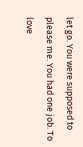let go. You were supposed to please me. You had one job. To love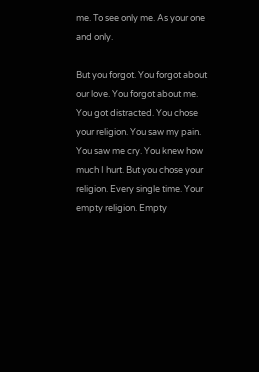me. To see only me. As your one and only.

But you forgot. You forgot about our love. You forgot about me. You got distracted. You chose your religion. You saw my pain. You saw me cry. You knew how much I hurt. But you chose your religion. Every single time. Your empty religion. Empty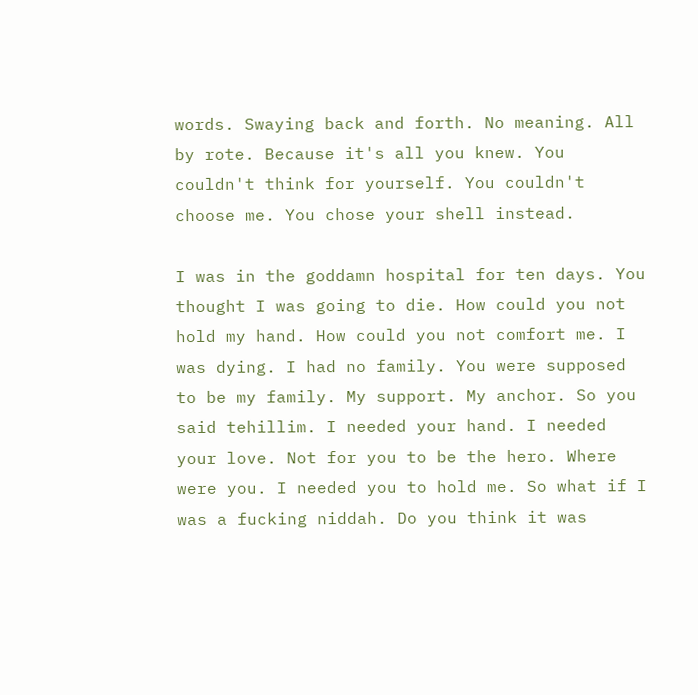words. Swaying back and forth. No meaning. All by rote. Because it's all you knew. You couldn't think for yourself. You couldn't choose me. You chose your shell instead.

I was in the goddamn hospital for ten days. You thought I was going to die. How could you not hold my hand. How could you not comfort me. I was dying. I had no family. You were supposed to be my family. My support. My anchor. So you said tehillim. I needed your hand. I needed your love. Not for you to be the hero. Where were you. I needed you to hold me. So what if I was a fucking niddah. Do you think it was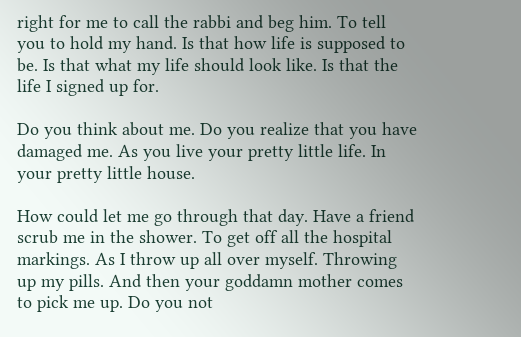right for me to call the rabbi and beg him. To tell you to hold my hand. Is that how life is supposed to be. Is that what my life should look like. Is that the life I signed up for.

Do you think about me. Do you realize that you have damaged me. As you live your pretty little life. In your pretty little house.

How could let me go through that day. Have a friend scrub me in the shower. To get off all the hospital markings. As I throw up all over myself. Throwing up my pills. And then your goddamn mother comes to pick me up. Do you not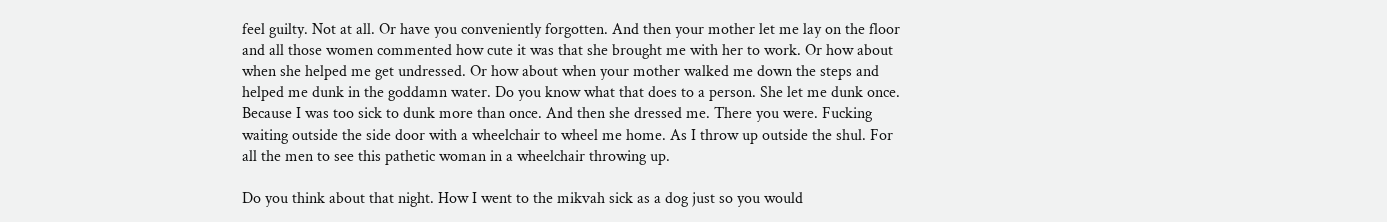feel guilty. Not at all. Or have you conveniently forgotten. And then your mother let me lay on the floor and all those women commented how cute it was that she brought me with her to work. Or how about when she helped me get undressed. Or how about when your mother walked me down the steps and helped me dunk in the goddamn water. Do you know what that does to a person. She let me dunk once. Because I was too sick to dunk more than once. And then she dressed me. There you were. Fucking waiting outside the side door with a wheelchair to wheel me home. As I throw up outside the shul. For all the men to see this pathetic woman in a wheelchair throwing up.

Do you think about that night. How I went to the mikvah sick as a dog just so you would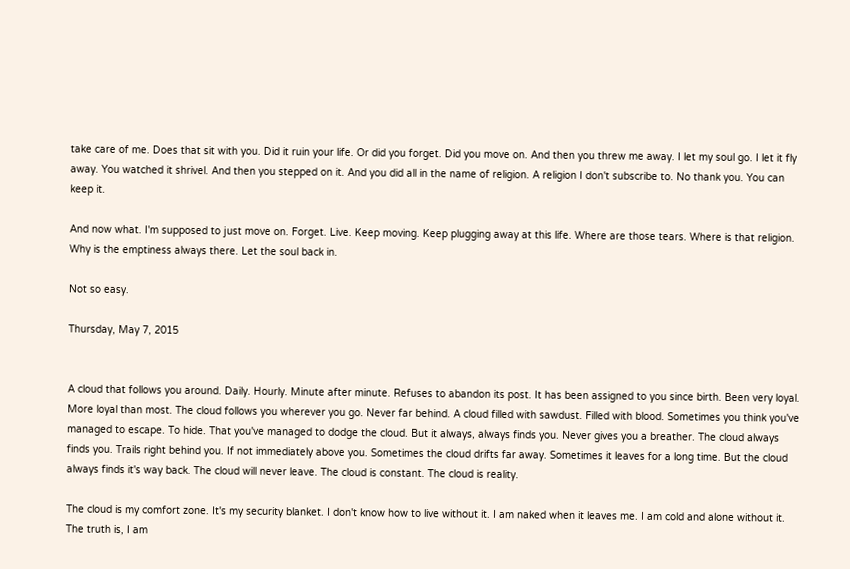take care of me. Does that sit with you. Did it ruin your life. Or did you forget. Did you move on. And then you threw me away. I let my soul go. I let it fly away. You watched it shrivel. And then you stepped on it. And you did all in the name of religion. A religion I don't subscribe to. No thank you. You can keep it.

And now what. I'm supposed to just move on. Forget. Live. Keep moving. Keep plugging away at this life. Where are those tears. Where is that religion. Why is the emptiness always there. Let the soul back in.

Not so easy.

Thursday, May 7, 2015


A cloud that follows you around. Daily. Hourly. Minute after minute. Refuses to abandon its post. It has been assigned to you since birth. Been very loyal. More loyal than most. The cloud follows you wherever you go. Never far behind. A cloud filled with sawdust. Filled with blood. Sometimes you think you've managed to escape. To hide. That you've managed to dodge the cloud. But it always, always finds you. Never gives you a breather. The cloud always finds you. Trails right behind you. If not immediately above you. Sometimes the cloud drifts far away. Sometimes it leaves for a long time. But the cloud always finds it's way back. The cloud will never leave. The cloud is constant. The cloud is reality.

The cloud is my comfort zone. It's my security blanket. I don't know how to live without it. I am naked when it leaves me. I am cold and alone without it. The truth is, I am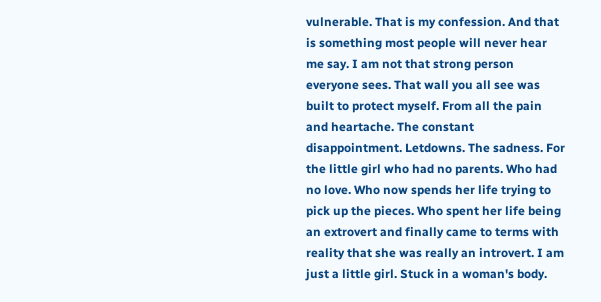vulnerable. That is my confession. And that is something most people will never hear me say. I am not that strong person everyone sees. That wall you all see was built to protect myself. From all the pain and heartache. The constant disappointment. Letdowns. The sadness. For the little girl who had no parents. Who had no love. Who now spends her life trying to pick up the pieces. Who spent her life being an extrovert and finally came to terms with reality that she was really an introvert. I am just a little girl. Stuck in a woman's body.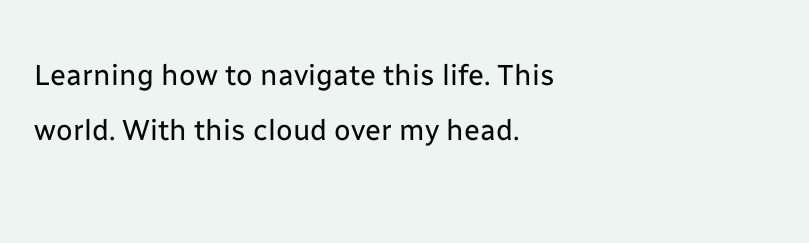Learning how to navigate this life. This world. With this cloud over my head.